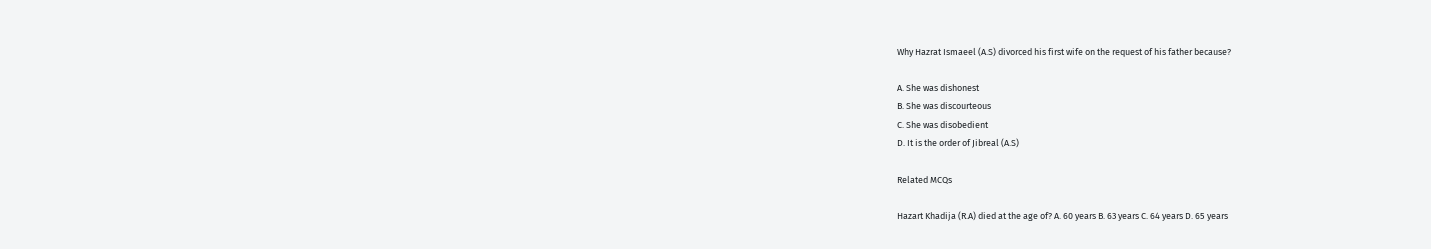Why Hazrat Ismaeel (A.S) divorced his first wife on the request of his father because?

A. She was dishonest
B. She was discourteous
C. She was disobedient
D. It is the order of Jibreal (A.S)

Related MCQs

Hazart Khadija (R.A) died at the age of? A. 60 years B. 63 years C. 64 years D. 65 years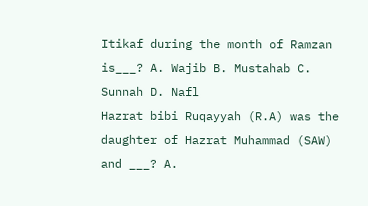Itikaf during the month of Ramzan is___? A. Wajib B. Mustahab C. Sunnah D. Nafl
Hazrat bibi Ruqayyah (R.A) was the daughter of Hazrat Muhammad (SAW) and ___? A.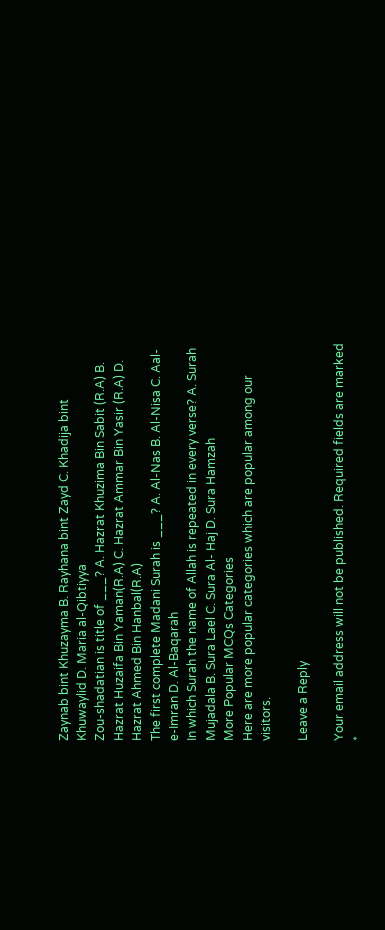Zaynab bint Khuzayma B. Rayhana bint Zayd C. Khadija bint Khuwaylid D. Maria al-Qibtiyya
Zou-shadatian is title of ___? A. Hazrat Khuzima Bin Sabit (R.A) B. Hazrat Huzaifa Bin Yaman(R.A) C. Hazrat Ammar Bin Yasir (R.A) D. Hazrat Ahmed Bin Hanbal(R.A)
The first complete Madani Surah is ___? A. Al-Nas B. Al-Nisa C. Aal-e-Imran D. Al-Baqarah
In which Surah the name of Allah is repeated in every verse? A. Surah Mujadala B. Sura Lael C. Sura Al- Haj D. Sura Hamzah
More Popular MCQs Categories
Here are more popular categories which are popular among our visitors.

Leave a Reply

Your email address will not be published. Required fields are marked *